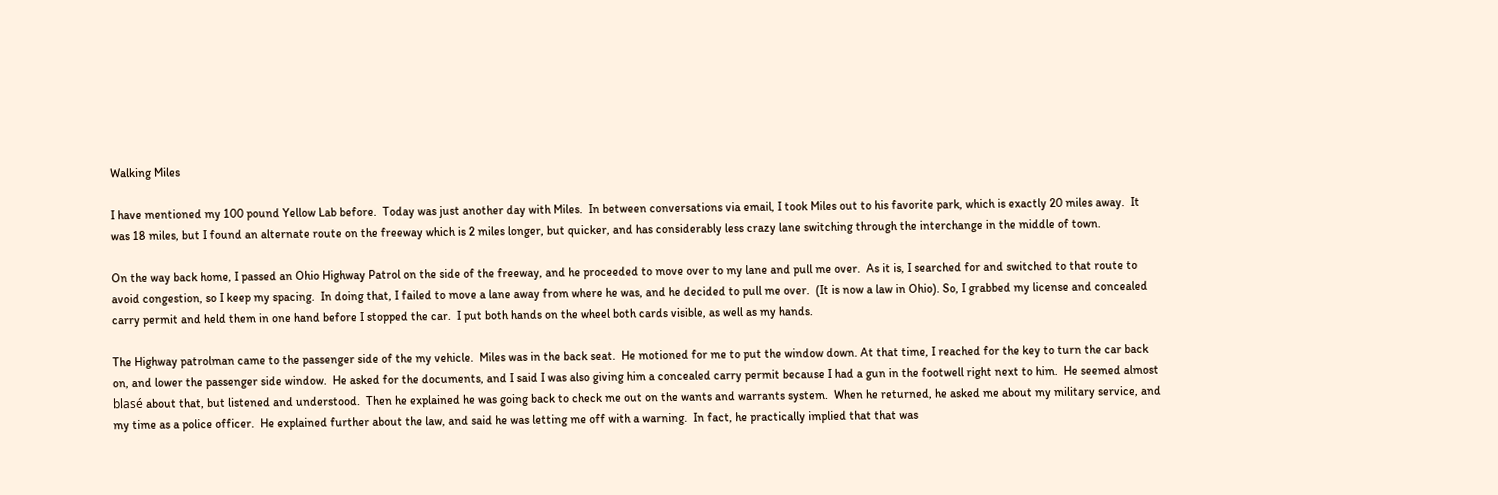Walking Miles

I have mentioned my 100 pound Yellow Lab before.  Today was just another day with Miles.  In between conversations via email, I took Miles out to his favorite park, which is exactly 20 miles away.  It was 18 miles, but I found an alternate route on the freeway which is 2 miles longer, but quicker, and has considerably less crazy lane switching through the interchange in the middle of town.

On the way back home, I passed an Ohio Highway Patrol on the side of the freeway, and he proceeded to move over to my lane and pull me over.  As it is, I searched for and switched to that route to avoid congestion, so I keep my spacing.  In doing that, I failed to move a lane away from where he was, and he decided to pull me over.  (It is now a law in Ohio). So, I grabbed my license and concealed carry permit and held them in one hand before I stopped the car.  I put both hands on the wheel both cards visible, as well as my hands.

The Highway patrolman came to the passenger side of the my vehicle.  Miles was in the back seat.  He motioned for me to put the window down. At that time, I reached for the key to turn the car back on, and lower the passenger side window.  He asked for the documents, and I said I was also giving him a concealed carry permit because I had a gun in the footwell right next to him.  He seemed almost blasé about that, but listened and understood.  Then he explained he was going back to check me out on the wants and warrants system.  When he returned, he asked me about my military service, and my time as a police officer.  He explained further about the law, and said he was letting me off with a warning.  In fact, he practically implied that that was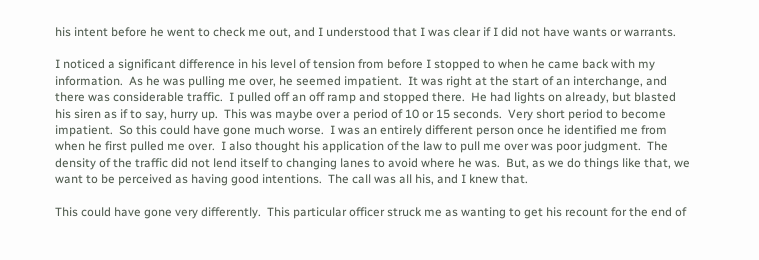his intent before he went to check me out, and I understood that I was clear if I did not have wants or warrants.

I noticed a significant difference in his level of tension from before I stopped to when he came back with my information.  As he was pulling me over, he seemed impatient.  It was right at the start of an interchange, and there was considerable traffic.  I pulled off an off ramp and stopped there.  He had lights on already, but blasted his siren as if to say, hurry up.  This was maybe over a period of 10 or 15 seconds.  Very short period to become impatient.  So this could have gone much worse.  I was an entirely different person once he identified me from when he first pulled me over.  I also thought his application of the law to pull me over was poor judgment.  The density of the traffic did not lend itself to changing lanes to avoid where he was.  But, as we do things like that, we want to be perceived as having good intentions.  The call was all his, and I knew that.

This could have gone very differently.  This particular officer struck me as wanting to get his recount for the end of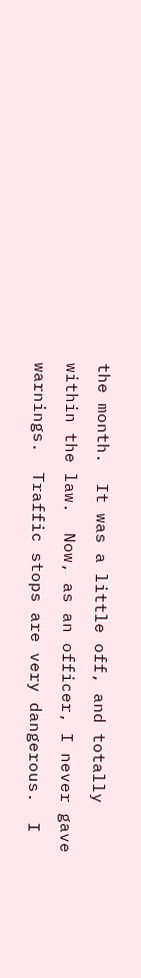the month.  It was a little off, and totally within the law.  Now, as an officer, I never gave warnings.  Traffic stops are very dangerous.  I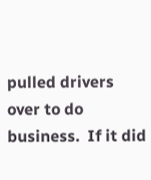pulled drivers over to do business.  If it did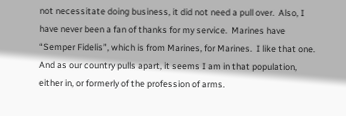not necessitate doing business, it did not need a pull over.  Also, I have never been a fan of thanks for my service.  Marines have “Semper Fidelis”, which is from Marines, for Marines.  I like that one.  And as our country pulls apart, it seems I am in that population, either in, or formerly of the profession of arms.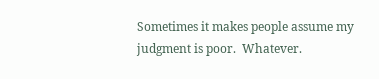Sometimes it makes people assume my judgment is poor.  Whatever.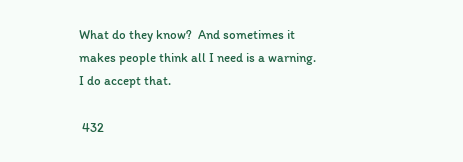What do they know?  And sometimes it makes people think all I need is a warning.  I do accept that.

 432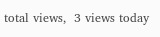total views,  3 views today